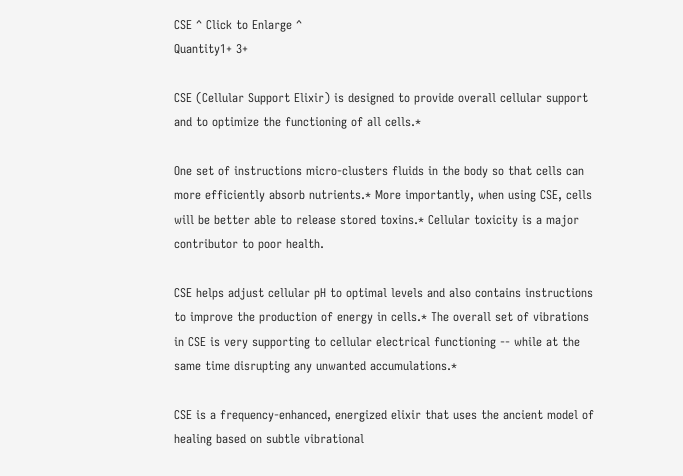CSE ^ Click to Enlarge ^
Quantity1+ 3+

CSE (Cellular Support Elixir) is designed to provide overall cellular support and to optimize the functioning of all cells.*

One set of instructions micro-clusters fluids in the body so that cells can more efficiently absorb nutrients.* More importantly, when using CSE, cells will be better able to release stored toxins.* Cellular toxicity is a major contributor to poor health.

CSE helps adjust cellular pH to optimal levels and also contains instructions to improve the production of energy in cells.* The overall set of vibrations in CSE is very supporting to cellular electrical functioning -- while at the same time disrupting any unwanted accumulations.*

CSE is a frequency-enhanced, energized elixir that uses the ancient model of healing based on subtle vibrational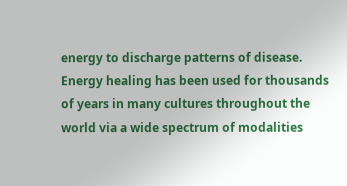energy to discharge patterns of disease. Energy healing has been used for thousands of years in many cultures throughout the world via a wide spectrum of modalities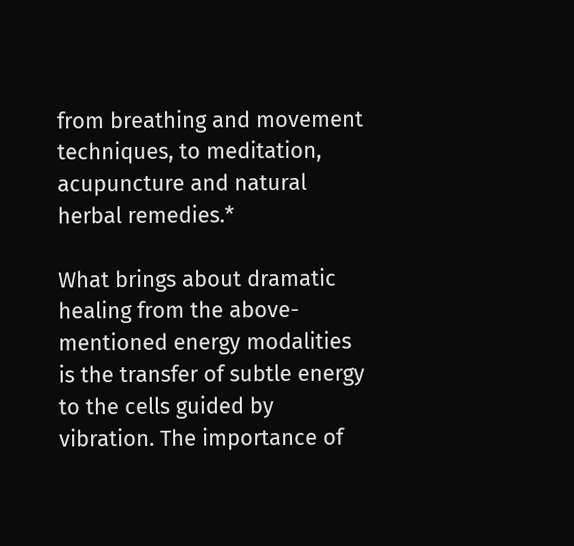from breathing and movement techniques, to meditation, acupuncture and natural herbal remedies.*

What brings about dramatic healing from the above-mentioned energy modalities is the transfer of subtle energy to the cells guided by vibration. The importance of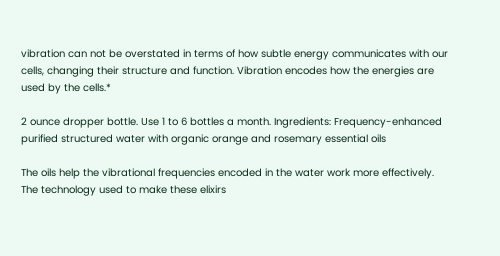vibration can not be overstated in terms of how subtle energy communicates with our cells, changing their structure and function. Vibration encodes how the energies are used by the cells.*

2 ounce dropper bottle. Use 1 to 6 bottles a month. Ingredients: Frequency-enhanced purified structured water with organic orange and rosemary essential oils

The oils help the vibrational frequencies encoded in the water work more effectively. The technology used to make these elixirs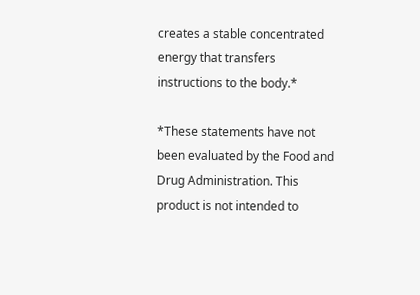creates a stable concentrated energy that transfers instructions to the body.*

*These statements have not been evaluated by the Food and Drug Administration. This product is not intended to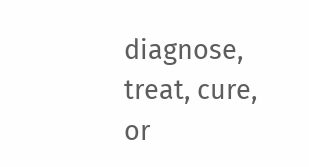diagnose, treat, cure, or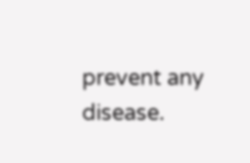prevent any disease.